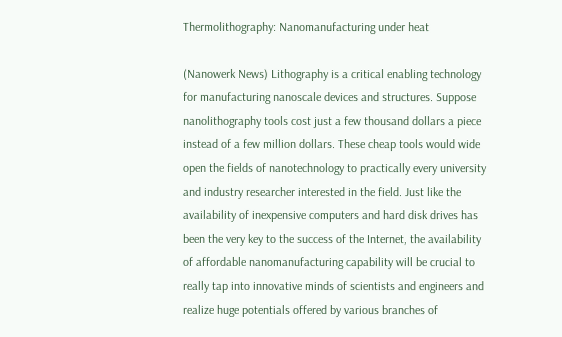Thermolithography: Nanomanufacturing under heat

(Nanowerk News) Lithography is a critical enabling technology for manufacturing nanoscale devices and structures. Suppose nanolithography tools cost just a few thousand dollars a piece instead of a few million dollars. These cheap tools would wide open the fields of nanotechnology to practically every university and industry researcher interested in the field. Just like the availability of inexpensive computers and hard disk drives has been the very key to the success of the Internet, the availability of affordable nanomanufacturing capability will be crucial to really tap into innovative minds of scientists and engineers and realize huge potentials offered by various branches of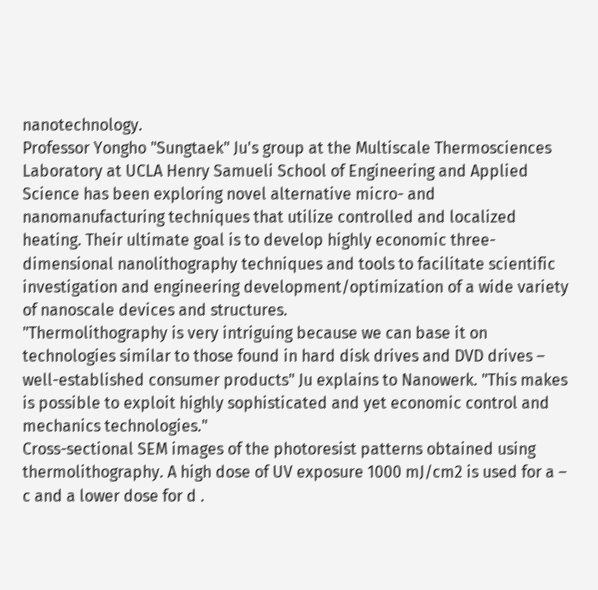nanotechnology.
Professor Yongho "Sungtaek" Ju's group at the Multiscale Thermosciences Laboratory at UCLA Henry Samueli School of Engineering and Applied Science has been exploring novel alternative micro- and nanomanufacturing techniques that utilize controlled and localized heating. Their ultimate goal is to develop highly economic three-dimensional nanolithography techniques and tools to facilitate scientific investigation and engineering development/optimization of a wide variety of nanoscale devices and structures.
"Thermolithography is very intriguing because we can base it on technologies similar to those found in hard disk drives and DVD drives – well-established consumer products" Ju explains to Nanowerk. "This makes is possible to exploit highly sophisticated and yet economic control and mechanics technologies."
Cross-sectional SEM images of the photoresist patterns obtained using thermolithography. A high dose of UV exposure 1000 mJ/cm2 is used for a – c and a lower dose for d .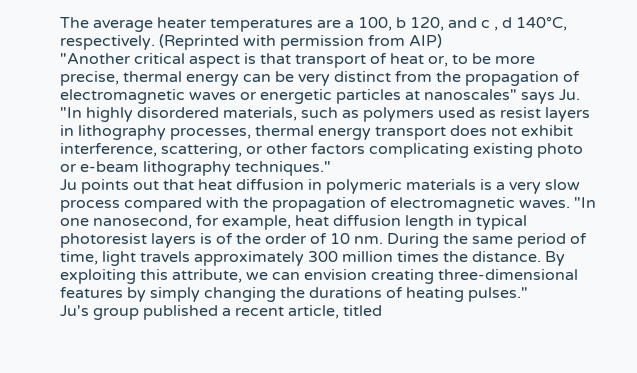The average heater temperatures are a 100, b 120, and c , d 140°C, respectively. (Reprinted with permission from AIP)
"Another critical aspect is that transport of heat or, to be more precise, thermal energy can be very distinct from the propagation of electromagnetic waves or energetic particles at nanoscales" says Ju. "In highly disordered materials, such as polymers used as resist layers in lithography processes, thermal energy transport does not exhibit interference, scattering, or other factors complicating existing photo or e-beam lithography techniques."
Ju points out that heat diffusion in polymeric materials is a very slow process compared with the propagation of electromagnetic waves. "In one nanosecond, for example, heat diffusion length in typical photoresist layers is of the order of 10 nm. During the same period of time, light travels approximately 300 million times the distance. By exploiting this attribute, we can envision creating three-dimensional features by simply changing the durations of heating pulses."
Ju's group published a recent article, titled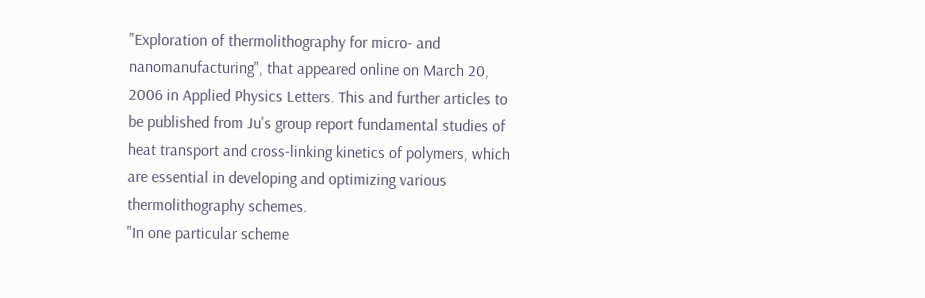"Exploration of thermolithography for micro- and nanomanufacturing", that appeared online on March 20, 2006 in Applied Physics Letters. This and further articles to be published from Ju's group report fundamental studies of heat transport and cross-linking kinetics of polymers, which are essential in developing and optimizing various thermolithography schemes.
"In one particular scheme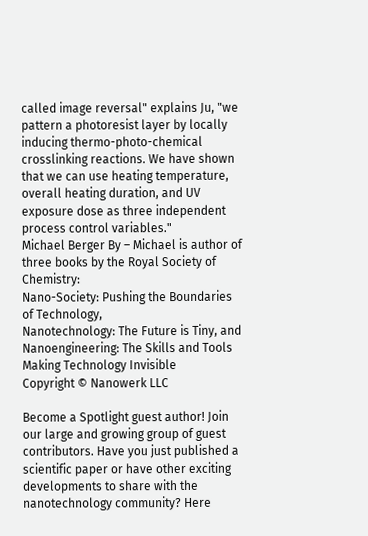called image reversal" explains Ju, "we pattern a photoresist layer by locally inducing thermo-photo-chemical crosslinking reactions. We have shown that we can use heating temperature, overall heating duration, and UV exposure dose as three independent process control variables."
Michael Berger By – Michael is author of three books by the Royal Society of Chemistry:
Nano-Society: Pushing the Boundaries of Technology,
Nanotechnology: The Future is Tiny, and
Nanoengineering: The Skills and Tools Making Technology Invisible
Copyright © Nanowerk LLC

Become a Spotlight guest author! Join our large and growing group of guest contributors. Have you just published a scientific paper or have other exciting developments to share with the nanotechnology community? Here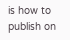is how to publish on